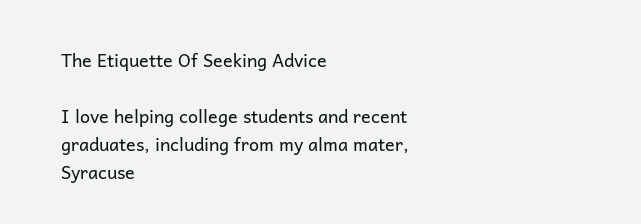The Etiquette Of Seeking Advice

I love helping college students and recent graduates, including from my alma mater, Syracuse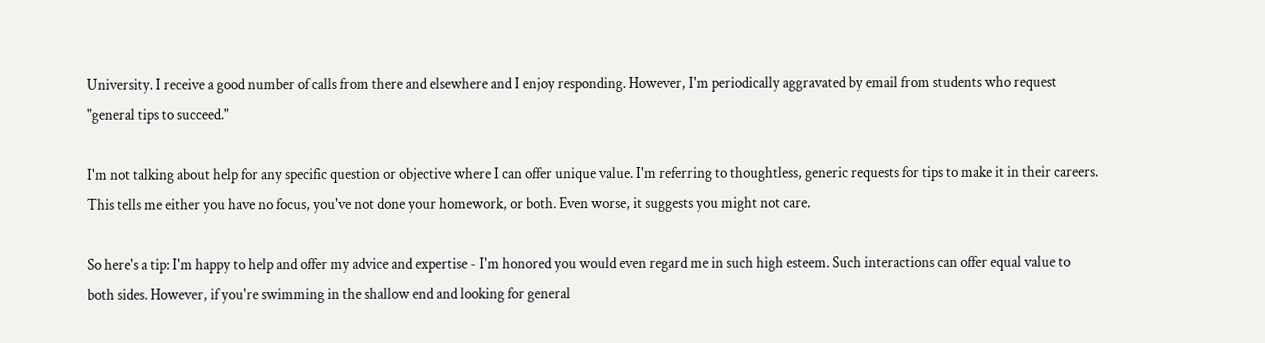University. I receive a good number of calls from there and elsewhere and I enjoy responding. However, I'm periodically aggravated by email from students who request "general tips to succeed."

I'm not talking about help for any specific question or objective where I can offer unique value. I'm referring to thoughtless, generic requests for tips to make it in their careers. This tells me either you have no focus, you've not done your homework, or both. Even worse, it suggests you might not care.

So here's a tip: I'm happy to help and offer my advice and expertise - I'm honored you would even regard me in such high esteem. Such interactions can offer equal value to both sides. However, if you're swimming in the shallow end and looking for general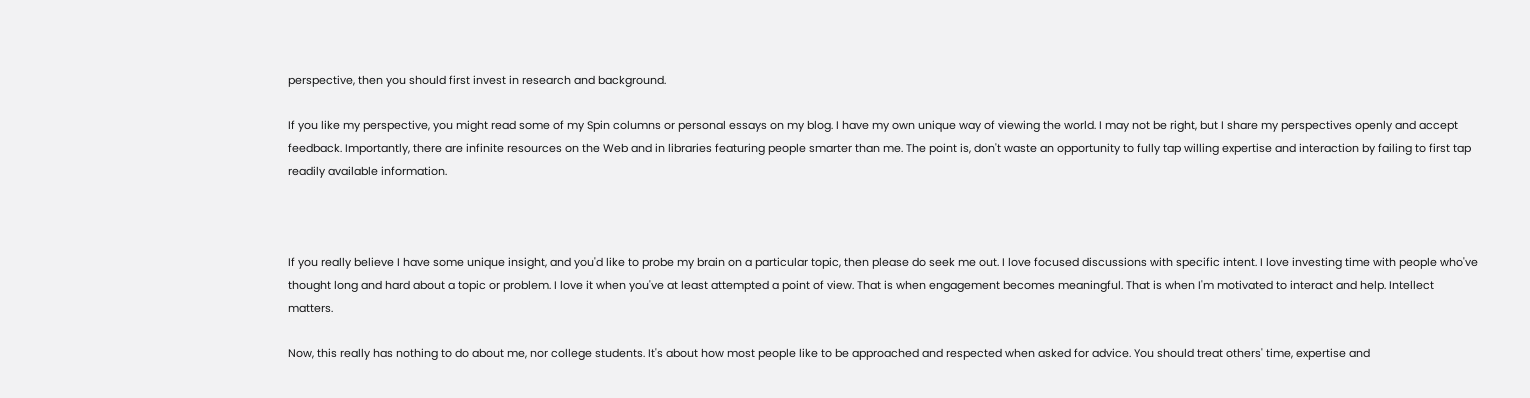perspective, then you should first invest in research and background.

If you like my perspective, you might read some of my Spin columns or personal essays on my blog. I have my own unique way of viewing the world. I may not be right, but I share my perspectives openly and accept feedback. Importantly, there are infinite resources on the Web and in libraries featuring people smarter than me. The point is, don't waste an opportunity to fully tap willing expertise and interaction by failing to first tap readily available information.



If you really believe I have some unique insight, and you'd like to probe my brain on a particular topic, then please do seek me out. I love focused discussions with specific intent. I love investing time with people who've thought long and hard about a topic or problem. I love it when you've at least attempted a point of view. That is when engagement becomes meaningful. That is when I'm motivated to interact and help. Intellect matters.

Now, this really has nothing to do about me, nor college students. It's about how most people like to be approached and respected when asked for advice. You should treat others' time, expertise and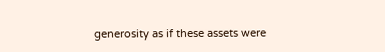generosity as if these assets were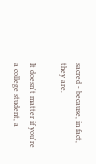sacred - because, in fact, they are.

It doesn't matter if you're a college student, a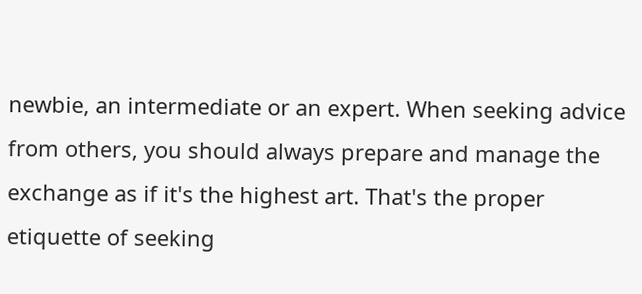newbie, an intermediate or an expert. When seeking advice from others, you should always prepare and manage the exchange as if it's the highest art. That's the proper etiquette of seeking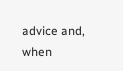advice and, when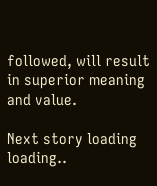followed, will result in superior meaning and value.

Next story loading loading..